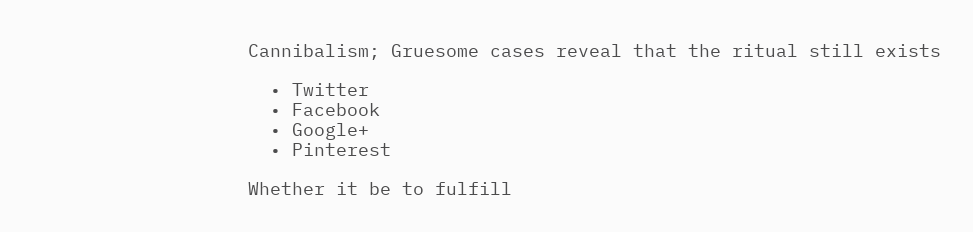Cannibalism; Gruesome cases reveal that the ritual still exists

  • Twitter
  • Facebook
  • Google+
  • Pinterest

Whether it be to fulfill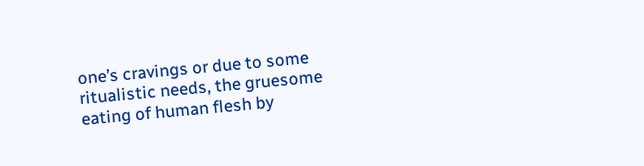one’s cravings or due to some ritualistic needs, the gruesome eating of human flesh by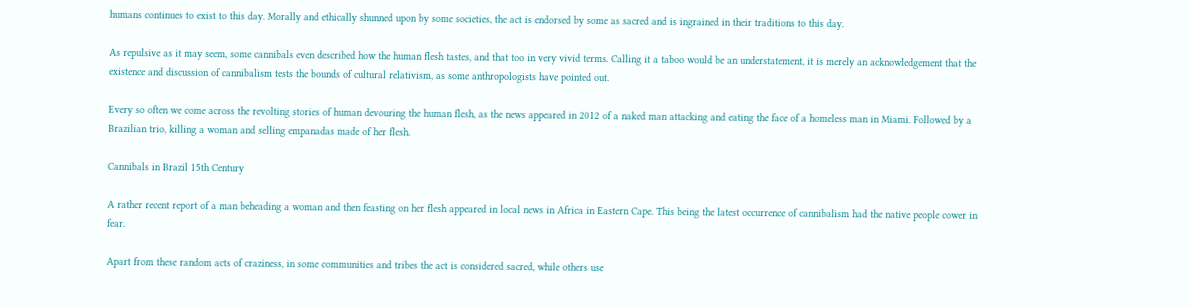humans continues to exist to this day. Morally and ethically shunned upon by some societies, the act is endorsed by some as sacred and is ingrained in their traditions to this day.

As repulsive as it may seem, some cannibals even described how the human flesh tastes, and that too in very vivid terms. Calling it a taboo would be an understatement, it is merely an acknowledgement that the existence and discussion of cannibalism tests the bounds of cultural relativism, as some anthropologists have pointed out.

Every so often we come across the revolting stories of human devouring the human flesh, as the news appeared in 2012 of a naked man attacking and eating the face of a homeless man in Miami. Followed by a Brazilian trio, killing a woman and selling empanadas made of her flesh.

Cannibals in Brazil 15th Century

A rather recent report of a man beheading a woman and then feasting on her flesh appeared in local news in Africa in Eastern Cape. This being the latest occurrence of cannibalism had the native people cower in fear.

Apart from these random acts of craziness, in some communities and tribes the act is considered sacred, while others use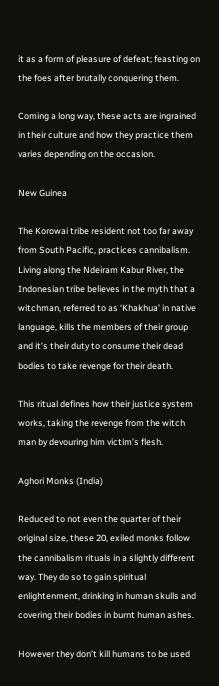it as a form of pleasure of defeat; feasting on the foes after brutally conquering them.

Coming a long way, these acts are ingrained in their culture and how they practice them varies depending on the occasion.

New Guinea

The Korowai tribe resident not too far away from South Pacific, practices cannibalism. Living along the Ndeiram Kabur River, the Indonesian tribe believes in the myth that a witchman, referred to as ‘Khakhua’ in native language, kills the members of their group and it’s their duty to consume their dead bodies to take revenge for their death.

This ritual defines how their justice system works, taking the revenge from the witch man by devouring him victim’s flesh.

Aghori Monks (India)

Reduced to not even the quarter of their original size, these 20, exiled monks follow the cannibalism rituals in a slightly different way. They do so to gain spiritual enlightenment, drinking in human skulls and covering their bodies in burnt human ashes.

However they don’t kill humans to be used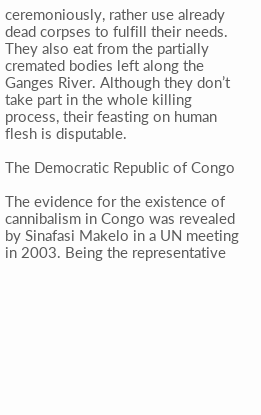ceremoniously, rather use already dead corpses to fulfill their needs. They also eat from the partially cremated bodies left along the Ganges River. Although they don’t take part in the whole killing process, their feasting on human flesh is disputable.

The Democratic Republic of Congo

The evidence for the existence of cannibalism in Congo was revealed by Sinafasi Makelo in a UN meeting in 2003. Being the representative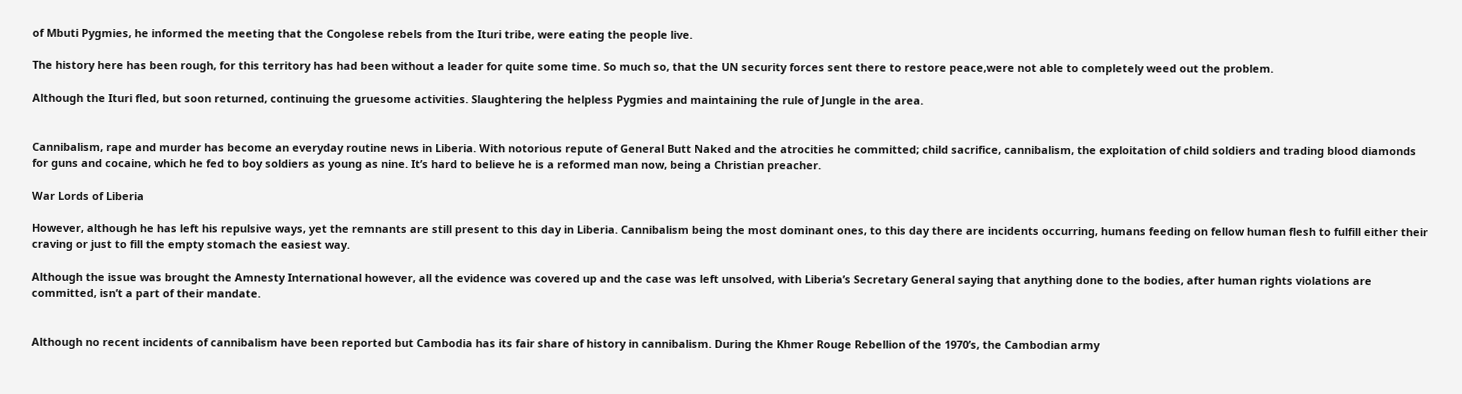of Mbuti Pygmies, he informed the meeting that the Congolese rebels from the Ituri tribe, were eating the people live.

The history here has been rough, for this territory has had been without a leader for quite some time. So much so, that the UN security forces sent there to restore peace,were not able to completely weed out the problem.

Although the Ituri fled, but soon returned, continuing the gruesome activities. Slaughtering the helpless Pygmies and maintaining the rule of Jungle in the area.


Cannibalism, rape and murder has become an everyday routine news in Liberia. With notorious repute of General Butt Naked and the atrocities he committed; child sacrifice, cannibalism, the exploitation of child soldiers and trading blood diamonds for guns and cocaine, which he fed to boy soldiers as young as nine. It’s hard to believe he is a reformed man now, being a Christian preacher.

War Lords of Liberia

However, although he has left his repulsive ways, yet the remnants are still present to this day in Liberia. Cannibalism being the most dominant ones, to this day there are incidents occurring, humans feeding on fellow human flesh to fulfill either their craving or just to fill the empty stomach the easiest way.

Although the issue was brought the Amnesty International however, all the evidence was covered up and the case was left unsolved, with Liberia’s Secretary General saying that anything done to the bodies, after human rights violations are committed, isn’t a part of their mandate.


Although no recent incidents of cannibalism have been reported but Cambodia has its fair share of history in cannibalism. During the Khmer Rouge Rebellion of the 1970’s, the Cambodian army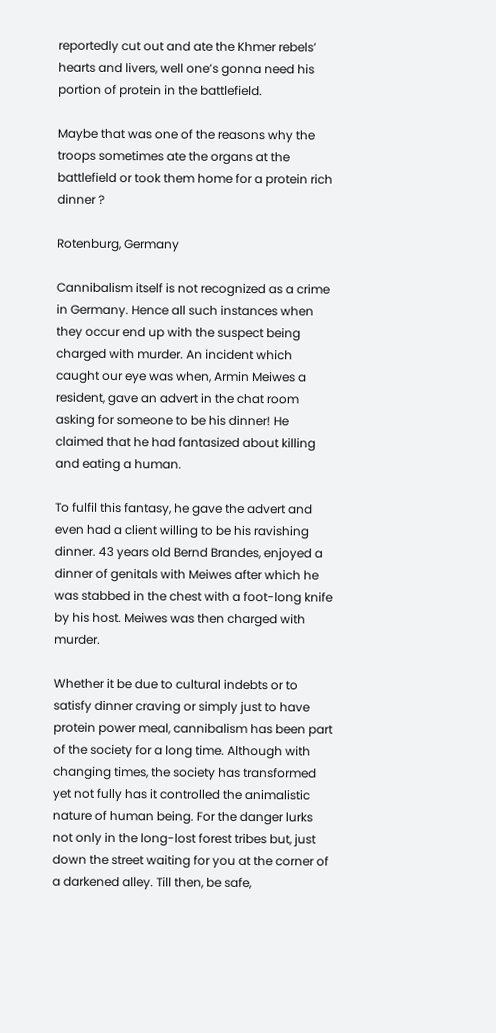reportedly cut out and ate the Khmer rebels’ hearts and livers, well one’s gonna need his portion of protein in the battlefield.

Maybe that was one of the reasons why the troops sometimes ate the organs at the battlefield or took them home for a protein rich dinner ?

Rotenburg, Germany

Cannibalism itself is not recognized as a crime in Germany. Hence all such instances when they occur end up with the suspect being charged with murder. An incident which caught our eye was when, Armin Meiwes a resident, gave an advert in the chat room asking for someone to be his dinner! He claimed that he had fantasized about killing and eating a human.

To fulfil this fantasy, he gave the advert and even had a client willing to be his ravishing dinner. 43 years old Bernd Brandes, enjoyed a dinner of genitals with Meiwes after which he was stabbed in the chest with a foot-long knife by his host. Meiwes was then charged with murder.

Whether it be due to cultural indebts or to satisfy dinner craving or simply just to have protein power meal, cannibalism has been part of the society for a long time. Although with changing times, the society has transformed yet not fully has it controlled the animalistic nature of human being. For the danger lurks not only in the long-lost forest tribes but, just down the street waiting for you at the corner of a darkened alley. Till then, be safe,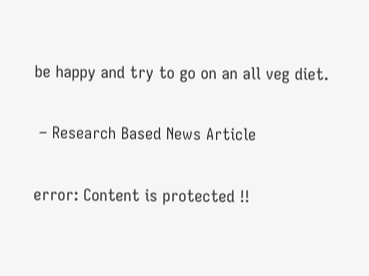be happy and try to go on an all veg diet.

 – Research Based News Article

error: Content is protected !!